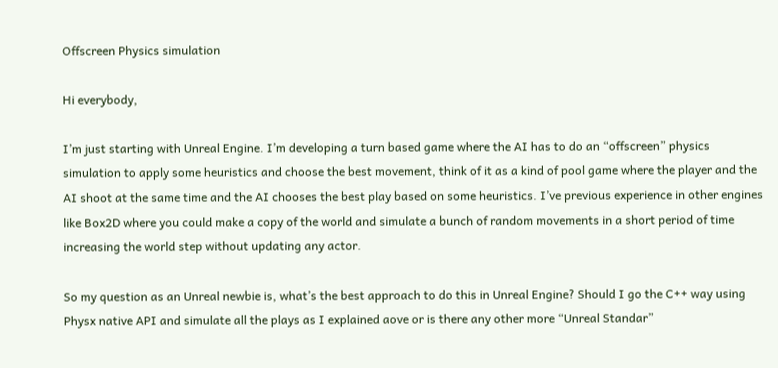Offscreen Physics simulation

Hi everybody,

I’m just starting with Unreal Engine. I’m developing a turn based game where the AI has to do an “offscreen” physics simulation to apply some heuristics and choose the best movement, think of it as a kind of pool game where the player and the AI shoot at the same time and the AI chooses the best play based on some heuristics. I’ve previous experience in other engines like Box2D where you could make a copy of the world and simulate a bunch of random movements in a short period of time increasing the world step without updating any actor.

So my question as an Unreal newbie is, what’s the best approach to do this in Unreal Engine? Should I go the C++ way using Physx native API and simulate all the plays as I explained aove or is there any other more “Unreal Standar”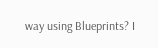way using Blueprints? I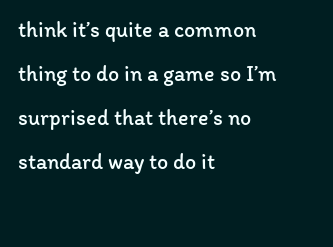think it’s quite a common thing to do in a game so I’m surprised that there’s no standard way to do it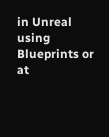in Unreal using Blueprints or at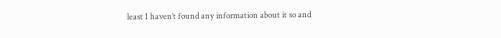least I haven’t found any information about it so and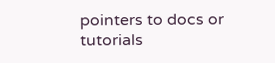pointers to docs or tutorials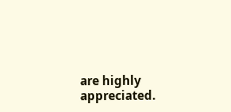are highly appreciated.